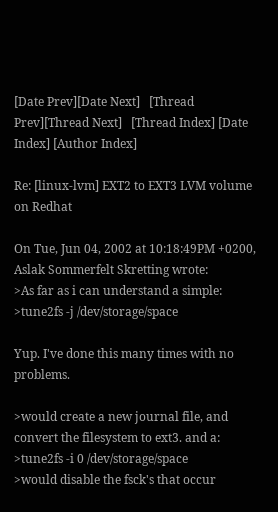[Date Prev][Date Next]   [Thread Prev][Thread Next]   [Thread Index] [Date Index] [Author Index]

Re: [linux-lvm] EXT2 to EXT3 LVM volume on Redhat

On Tue, Jun 04, 2002 at 10:18:49PM +0200, Aslak Sommerfelt Skretting wrote:
>As far as i can understand a simple:
>tune2fs -j /dev/storage/space

Yup. I've done this many times with no problems.

>would create a new journal file, and convert the filesystem to ext3. and a:
>tune2fs -i 0 /dev/storage/space
>would disable the fsck's that occur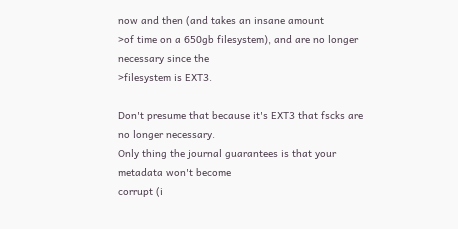now and then (and takes an insane amount
>of time on a 650gb filesystem), and are no longer necessary since the
>filesystem is EXT3.

Don't presume that because it's EXT3 that fscks are no longer necessary.
Only thing the journal guarantees is that your metadata won't become
corrupt (i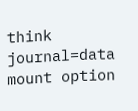think journal=data mount option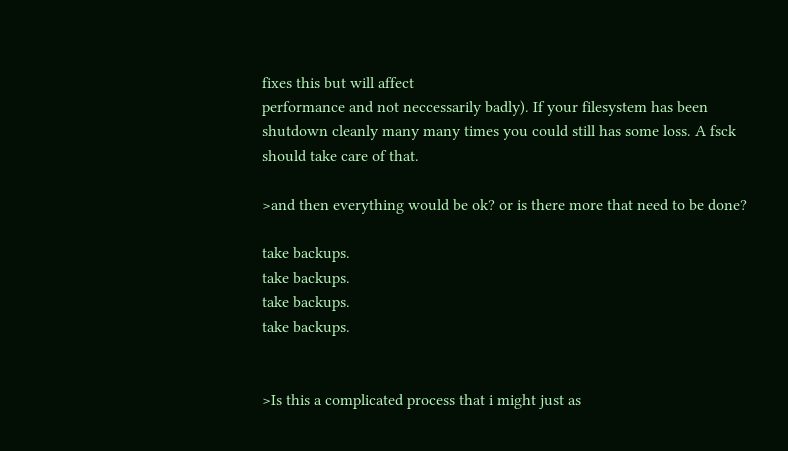fixes this but will affect
performance and not neccessarily badly). If your filesystem has been
shutdown cleanly many many times you could still has some loss. A fsck
should take care of that.

>and then everything would be ok? or is there more that need to be done?

take backups.
take backups.
take backups.
take backups.


>Is this a complicated process that i might just as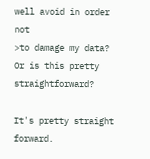well avoid in order not
>to damage my data? Or is this pretty straightforward?

It's pretty straight forward.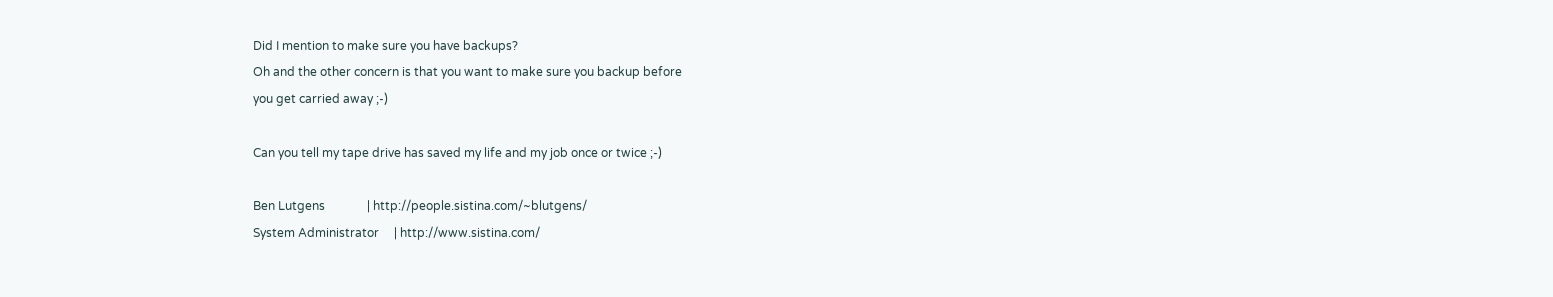Did I mention to make sure you have backups?
Oh and the other concern is that you want to make sure you backup before
you get carried away ;-)

Can you tell my tape drive has saved my life and my job once or twice ;-)

Ben Lutgens              | http://people.sistina.com/~blutgens/
System Administrator     | http://www.sistina.com/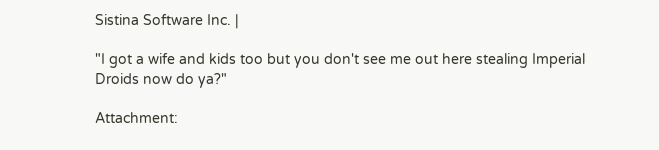Sistina Software Inc. |

"I got a wife and kids too but you don't see me out here stealing Imperial
Droids now do ya?"

Attachment: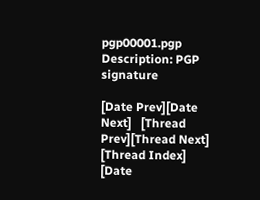pgp00001.pgp
Description: PGP signature

[Date Prev][Date Next]   [Thread Prev][Thread Next]   [Thread Index] [Date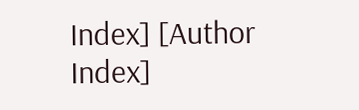Index] [Author Index]